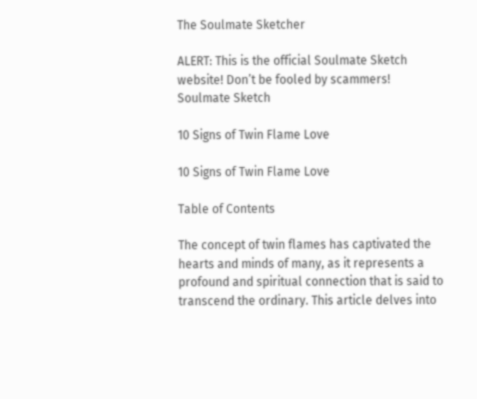The Soulmate Sketcher

ALERT: This is the official Soulmate Sketch website! Don’t be fooled by scammers!
Soulmate Sketch

10 Signs of Twin Flame Love

10 Signs of Twin Flame Love

Table of Contents

The concept of twin flames has captivated the hearts and minds of many, as it represents a profound and spiritual connection that is said to transcend the ordinary. This article delves into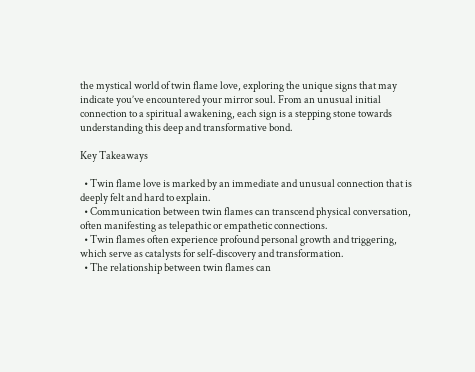the mystical world of twin flame love, exploring the unique signs that may indicate you’ve encountered your mirror soul. From an unusual initial connection to a spiritual awakening, each sign is a stepping stone towards understanding this deep and transformative bond.

Key Takeaways

  • Twin flame love is marked by an immediate and unusual connection that is deeply felt and hard to explain.
  • Communication between twin flames can transcend physical conversation, often manifesting as telepathic or empathetic connections.
  • Twin flames often experience profound personal growth and triggering, which serve as catalysts for self-discovery and transformation.
  • The relationship between twin flames can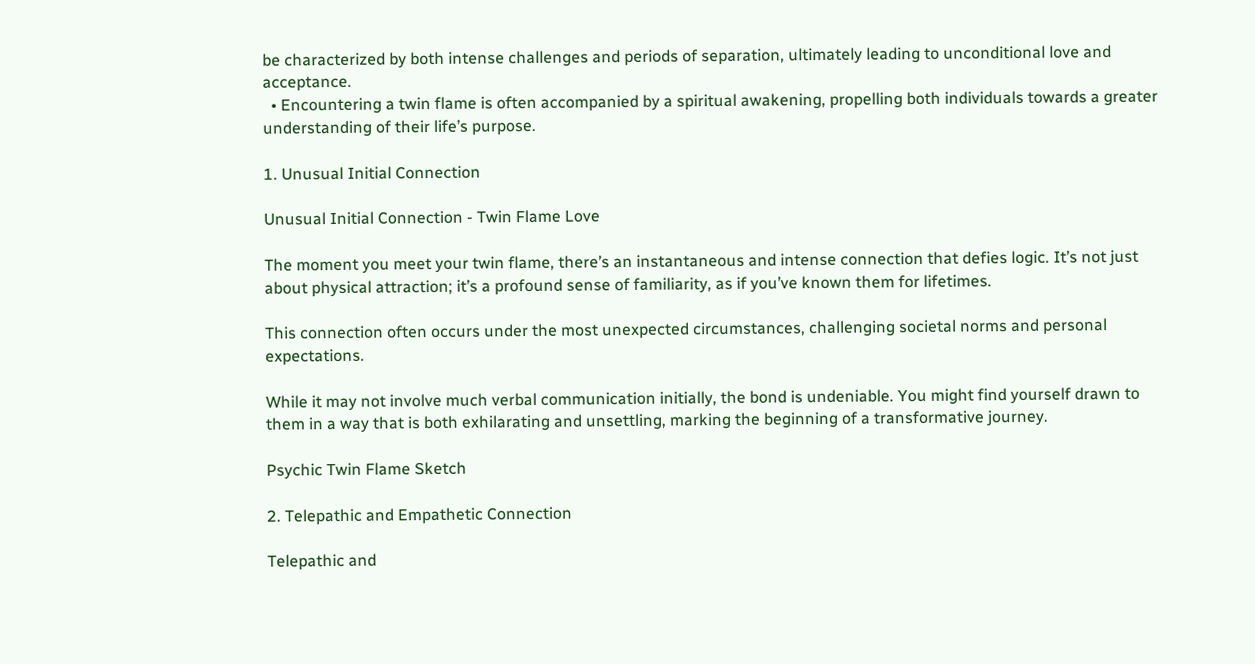be characterized by both intense challenges and periods of separation, ultimately leading to unconditional love and acceptance.
  • Encountering a twin flame is often accompanied by a spiritual awakening, propelling both individuals towards a greater understanding of their life’s purpose.

1. Unusual Initial Connection

Unusual Initial Connection - Twin Flame Love

The moment you meet your twin flame, there’s an instantaneous and intense connection that defies logic. It’s not just about physical attraction; it’s a profound sense of familiarity, as if you’ve known them for lifetimes.

This connection often occurs under the most unexpected circumstances, challenging societal norms and personal expectations.

While it may not involve much verbal communication initially, the bond is undeniable. You might find yourself drawn to them in a way that is both exhilarating and unsettling, marking the beginning of a transformative journey.

Psychic Twin Flame Sketch

2. Telepathic and Empathetic Connection

Telepathic and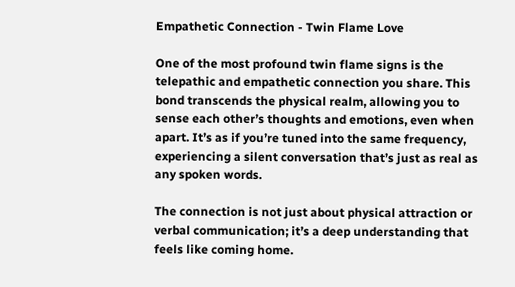Empathetic Connection - Twin Flame Love

One of the most profound twin flame signs is the telepathic and empathetic connection you share. This bond transcends the physical realm, allowing you to sense each other’s thoughts and emotions, even when apart. It’s as if you’re tuned into the same frequency, experiencing a silent conversation that’s just as real as any spoken words.

The connection is not just about physical attraction or verbal communication; it’s a deep understanding that feels like coming home.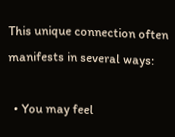This unique connection often manifests in several ways:

  • You may feel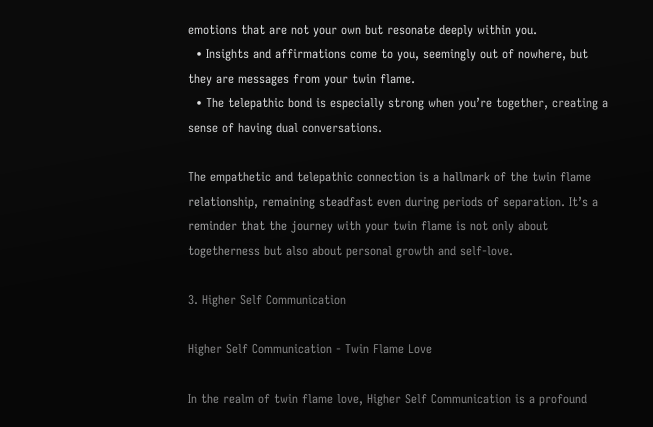emotions that are not your own but resonate deeply within you.
  • Insights and affirmations come to you, seemingly out of nowhere, but they are messages from your twin flame.
  • The telepathic bond is especially strong when you’re together, creating a sense of having dual conversations.

The empathetic and telepathic connection is a hallmark of the twin flame relationship, remaining steadfast even during periods of separation. It’s a reminder that the journey with your twin flame is not only about togetherness but also about personal growth and self-love.

3. Higher Self Communication

Higher Self Communication - Twin Flame Love

In the realm of twin flame love, Higher Self Communication is a profound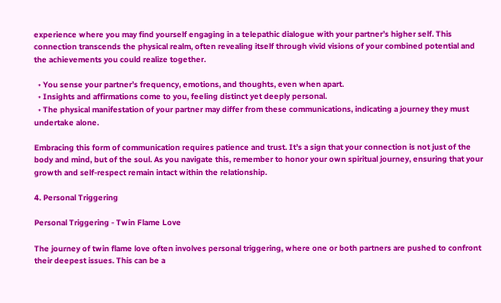experience where you may find yourself engaging in a telepathic dialogue with your partner’s higher self. This connection transcends the physical realm, often revealing itself through vivid visions of your combined potential and the achievements you could realize together.

  • You sense your partner’s frequency, emotions, and thoughts, even when apart.
  • Insights and affirmations come to you, feeling distinct yet deeply personal.
  • The physical manifestation of your partner may differ from these communications, indicating a journey they must undertake alone.

Embracing this form of communication requires patience and trust. It’s a sign that your connection is not just of the body and mind, but of the soul. As you navigate this, remember to honor your own spiritual journey, ensuring that your growth and self-respect remain intact within the relationship.

4. Personal Triggering

Personal Triggering - Twin Flame Love

The journey of twin flame love often involves personal triggering, where one or both partners are pushed to confront their deepest issues. This can be a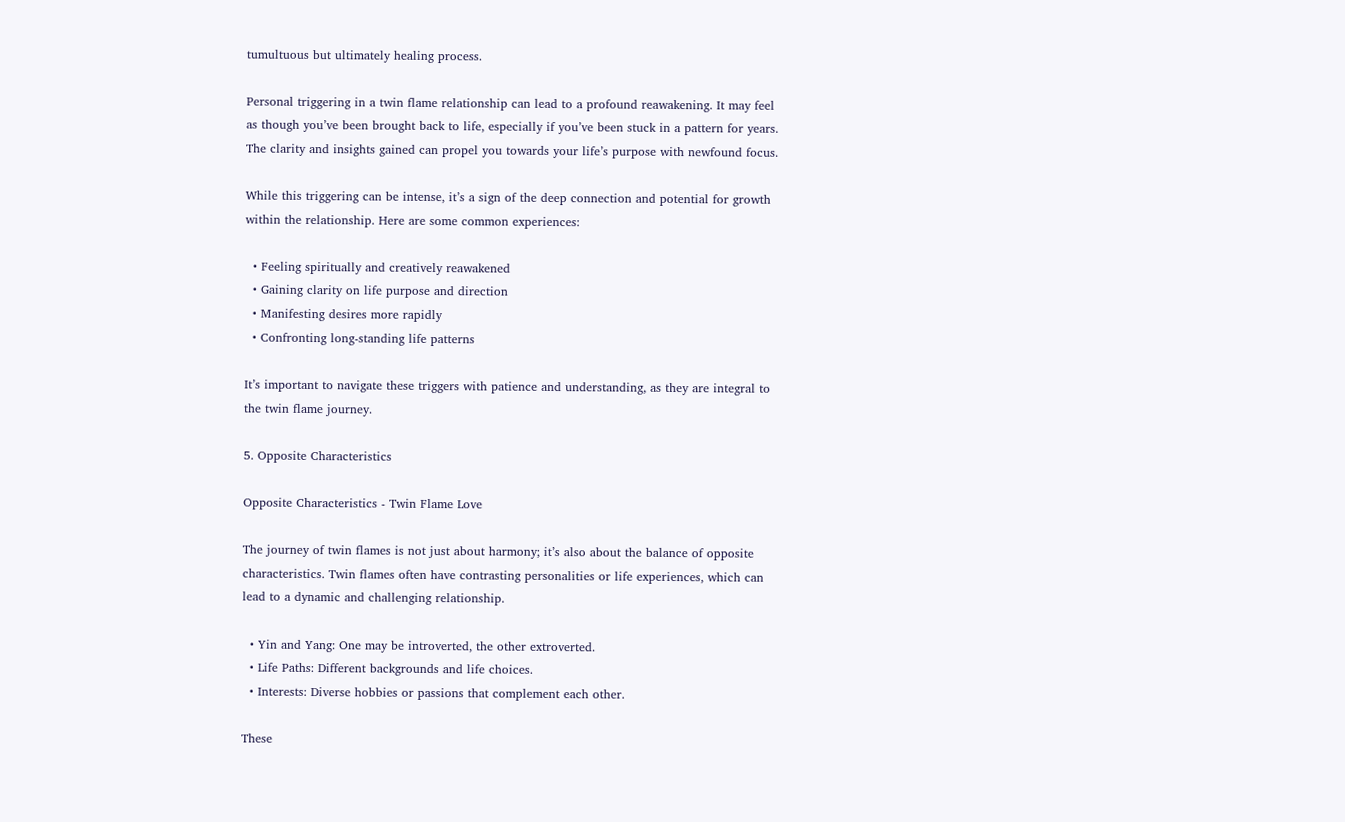tumultuous but ultimately healing process.

Personal triggering in a twin flame relationship can lead to a profound reawakening. It may feel as though you’ve been brought back to life, especially if you’ve been stuck in a pattern for years. The clarity and insights gained can propel you towards your life’s purpose with newfound focus.

While this triggering can be intense, it’s a sign of the deep connection and potential for growth within the relationship. Here are some common experiences:

  • Feeling spiritually and creatively reawakened
  • Gaining clarity on life purpose and direction
  • Manifesting desires more rapidly
  • Confronting long-standing life patterns

It’s important to navigate these triggers with patience and understanding, as they are integral to the twin flame journey.

5. Opposite Characteristics

Opposite Characteristics - Twin Flame Love

The journey of twin flames is not just about harmony; it’s also about the balance of opposite characteristics. Twin flames often have contrasting personalities or life experiences, which can lead to a dynamic and challenging relationship.

  • Yin and Yang: One may be introverted, the other extroverted.
  • Life Paths: Different backgrounds and life choices.
  • Interests: Diverse hobbies or passions that complement each other.

These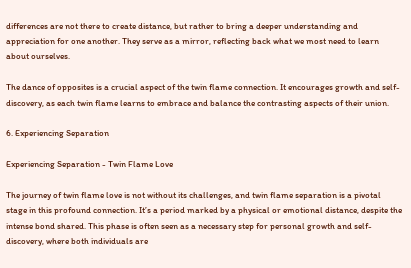differences are not there to create distance, but rather to bring a deeper understanding and appreciation for one another. They serve as a mirror, reflecting back what we most need to learn about ourselves.

The dance of opposites is a crucial aspect of the twin flame connection. It encourages growth and self-discovery, as each twin flame learns to embrace and balance the contrasting aspects of their union.

6. Experiencing Separation

Experiencing Separation - Twin Flame Love

The journey of twin flame love is not without its challenges, and twin flame separation is a pivotal stage in this profound connection. It’s a period marked by a physical or emotional distance, despite the intense bond shared. This phase is often seen as a necessary step for personal growth and self-discovery, where both individuals are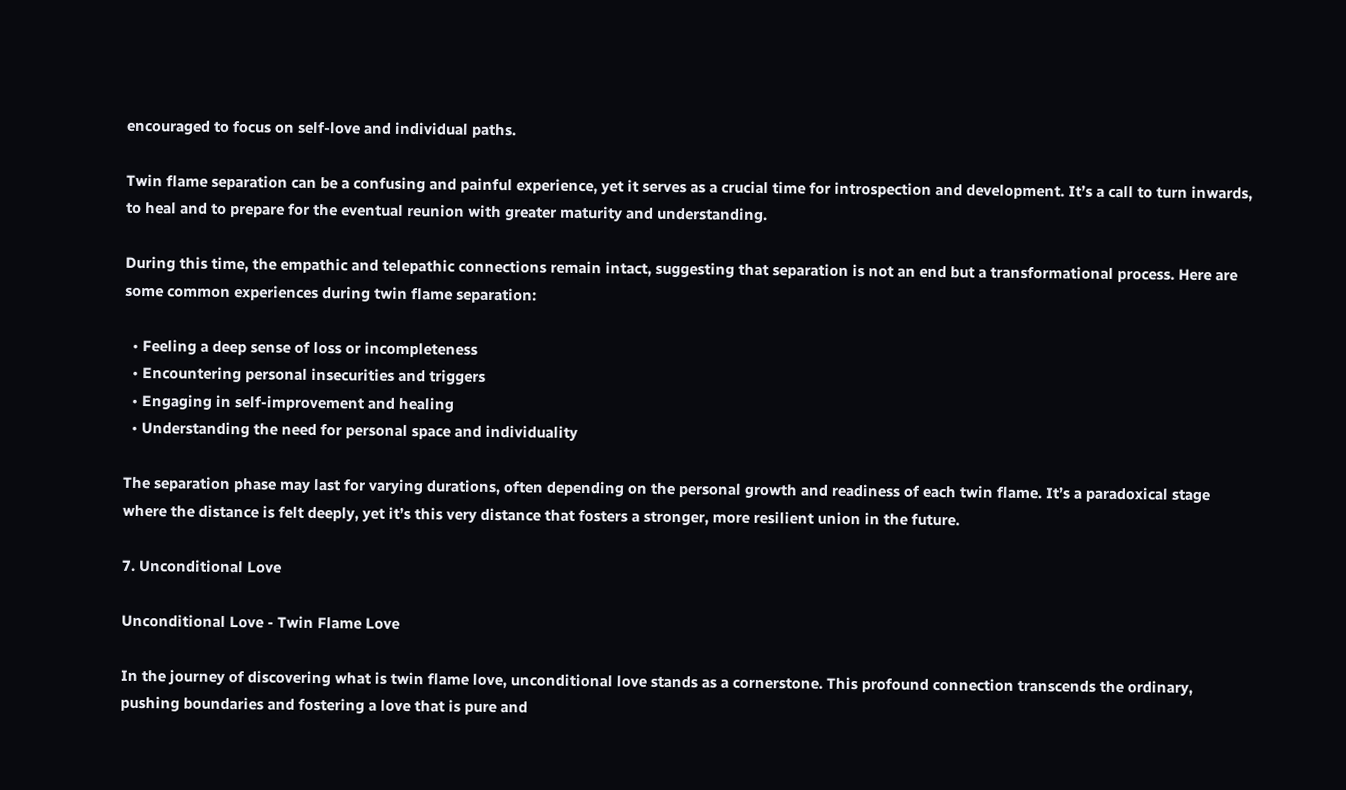encouraged to focus on self-love and individual paths.

Twin flame separation can be a confusing and painful experience, yet it serves as a crucial time for introspection and development. It’s a call to turn inwards, to heal and to prepare for the eventual reunion with greater maturity and understanding.

During this time, the empathic and telepathic connections remain intact, suggesting that separation is not an end but a transformational process. Here are some common experiences during twin flame separation:

  • Feeling a deep sense of loss or incompleteness
  • Encountering personal insecurities and triggers
  • Engaging in self-improvement and healing
  • Understanding the need for personal space and individuality

The separation phase may last for varying durations, often depending on the personal growth and readiness of each twin flame. It’s a paradoxical stage where the distance is felt deeply, yet it’s this very distance that fosters a stronger, more resilient union in the future.

7. Unconditional Love

Unconditional Love - Twin Flame Love

In the journey of discovering what is twin flame love, unconditional love stands as a cornerstone. This profound connection transcends the ordinary, pushing boundaries and fostering a love that is pure and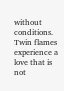without conditions. Twin flames experience a love that is not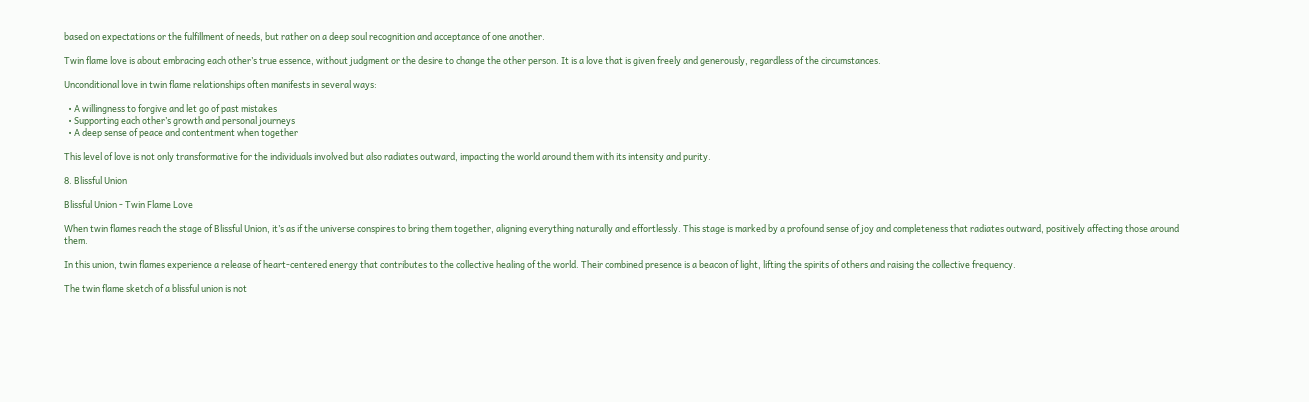based on expectations or the fulfillment of needs, but rather on a deep soul recognition and acceptance of one another.

Twin flame love is about embracing each other’s true essence, without judgment or the desire to change the other person. It is a love that is given freely and generously, regardless of the circumstances.

Unconditional love in twin flame relationships often manifests in several ways:

  • A willingness to forgive and let go of past mistakes
  • Supporting each other’s growth and personal journeys
  • A deep sense of peace and contentment when together

This level of love is not only transformative for the individuals involved but also radiates outward, impacting the world around them with its intensity and purity.

8. Blissful Union

Blissful Union - Twin Flame Love

When twin flames reach the stage of Blissful Union, it’s as if the universe conspires to bring them together, aligning everything naturally and effortlessly. This stage is marked by a profound sense of joy and completeness that radiates outward, positively affecting those around them.

In this union, twin flames experience a release of heart-centered energy that contributes to the collective healing of the world. Their combined presence is a beacon of light, lifting the spirits of others and raising the collective frequency.

The twin flame sketch of a blissful union is not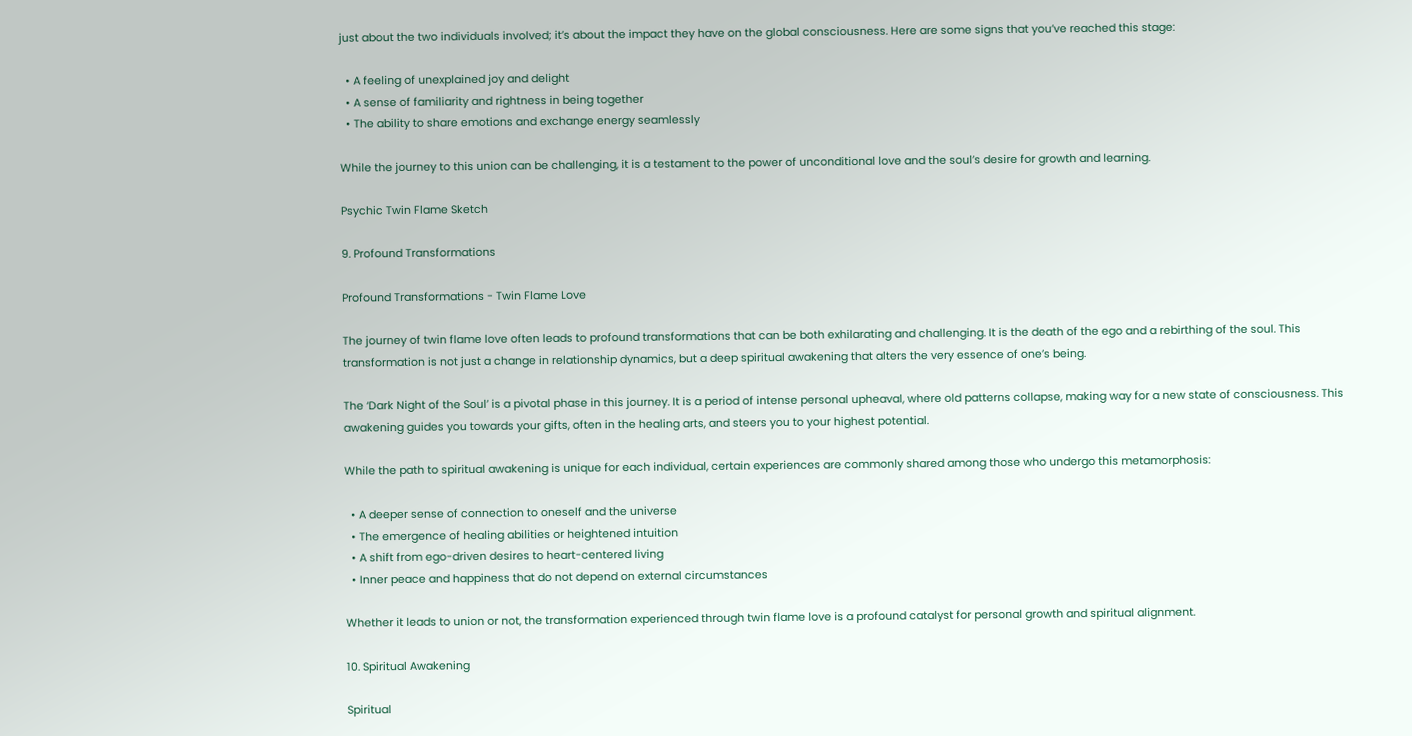just about the two individuals involved; it’s about the impact they have on the global consciousness. Here are some signs that you’ve reached this stage:

  • A feeling of unexplained joy and delight
  • A sense of familiarity and rightness in being together
  • The ability to share emotions and exchange energy seamlessly

While the journey to this union can be challenging, it is a testament to the power of unconditional love and the soul’s desire for growth and learning.

Psychic Twin Flame Sketch

9. Profound Transformations

Profound Transformations - Twin Flame Love

The journey of twin flame love often leads to profound transformations that can be both exhilarating and challenging. It is the death of the ego and a rebirthing of the soul. This transformation is not just a change in relationship dynamics, but a deep spiritual awakening that alters the very essence of one’s being.

The ‘Dark Night of the Soul’ is a pivotal phase in this journey. It is a period of intense personal upheaval, where old patterns collapse, making way for a new state of consciousness. This awakening guides you towards your gifts, often in the healing arts, and steers you to your highest potential.

While the path to spiritual awakening is unique for each individual, certain experiences are commonly shared among those who undergo this metamorphosis:

  • A deeper sense of connection to oneself and the universe
  • The emergence of healing abilities or heightened intuition
  • A shift from ego-driven desires to heart-centered living
  • Inner peace and happiness that do not depend on external circumstances

Whether it leads to union or not, the transformation experienced through twin flame love is a profound catalyst for personal growth and spiritual alignment.

10. Spiritual Awakening

Spiritual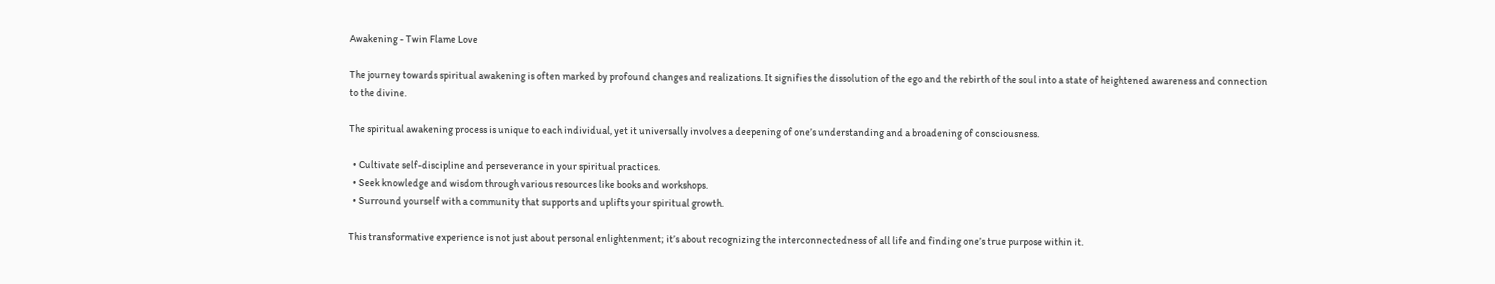Awakening - Twin Flame Love

The journey towards spiritual awakening is often marked by profound changes and realizations. It signifies the dissolution of the ego and the rebirth of the soul into a state of heightened awareness and connection to the divine.

The spiritual awakening process is unique to each individual, yet it universally involves a deepening of one’s understanding and a broadening of consciousness.

  • Cultivate self-discipline and perseverance in your spiritual practices.
  • Seek knowledge and wisdom through various resources like books and workshops.
  • Surround yourself with a community that supports and uplifts your spiritual growth.

This transformative experience is not just about personal enlightenment; it’s about recognizing the interconnectedness of all life and finding one’s true purpose within it.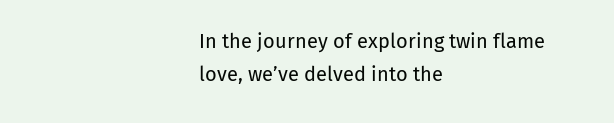In the journey of exploring twin flame love, we’ve delved into the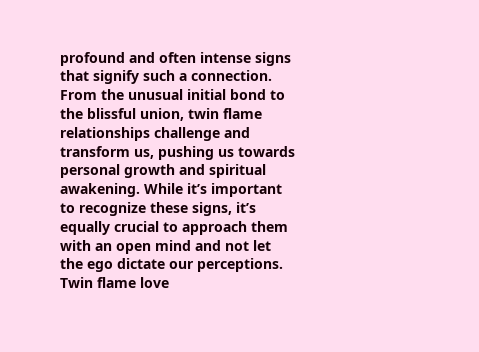profound and often intense signs that signify such a connection. From the unusual initial bond to the blissful union, twin flame relationships challenge and transform us, pushing us towards personal growth and spiritual awakening. While it’s important to recognize these signs, it’s equally crucial to approach them with an open mind and not let the ego dictate our perceptions. Twin flame love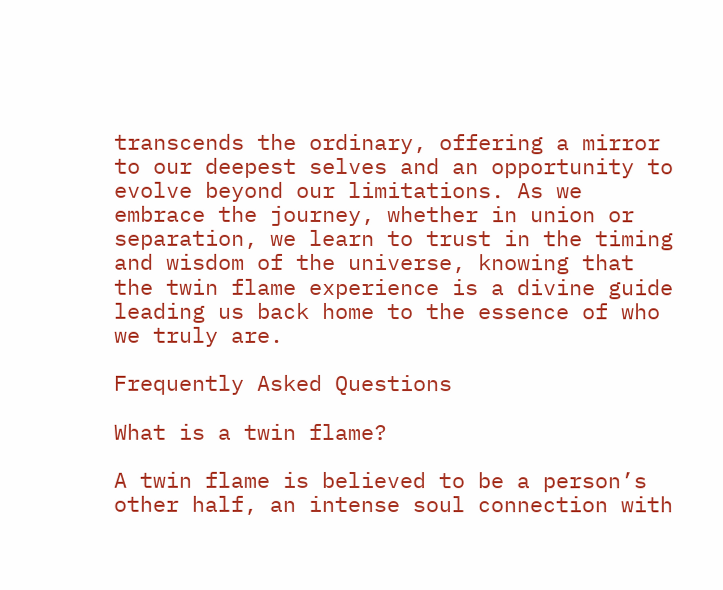transcends the ordinary, offering a mirror to our deepest selves and an opportunity to evolve beyond our limitations. As we embrace the journey, whether in union or separation, we learn to trust in the timing and wisdom of the universe, knowing that the twin flame experience is a divine guide leading us back home to the essence of who we truly are.

Frequently Asked Questions

What is a twin flame?

A twin flame is believed to be a person’s other half, an intense soul connection with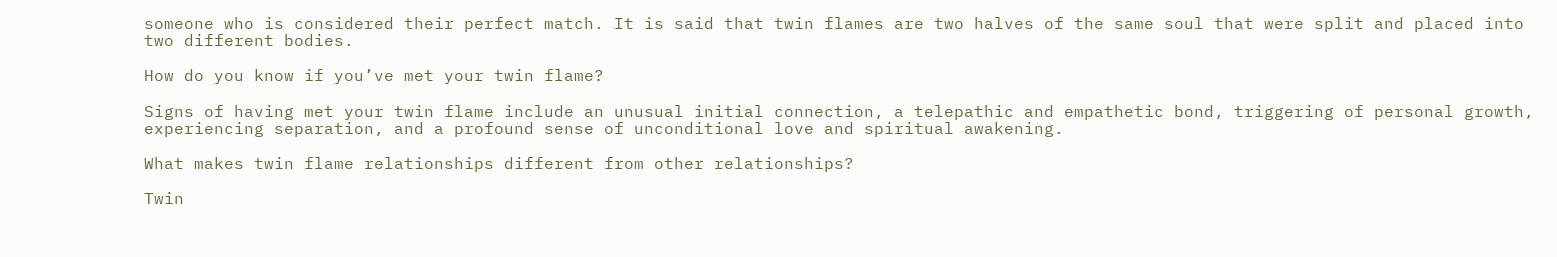someone who is considered their perfect match. It is said that twin flames are two halves of the same soul that were split and placed into two different bodies.

How do you know if you’ve met your twin flame?

Signs of having met your twin flame include an unusual initial connection, a telepathic and empathetic bond, triggering of personal growth, experiencing separation, and a profound sense of unconditional love and spiritual awakening.

What makes twin flame relationships different from other relationships?

Twin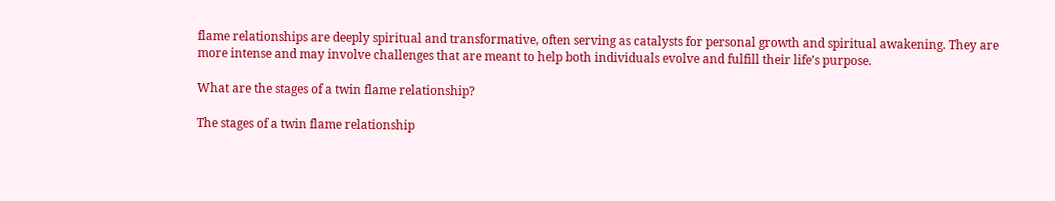flame relationships are deeply spiritual and transformative, often serving as catalysts for personal growth and spiritual awakening. They are more intense and may involve challenges that are meant to help both individuals evolve and fulfill their life’s purpose.

What are the stages of a twin flame relationship?

The stages of a twin flame relationship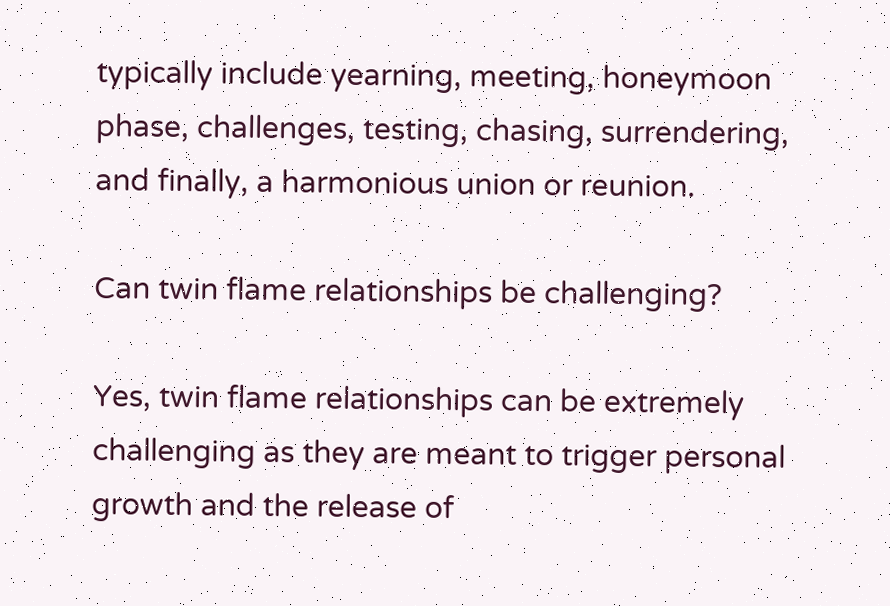typically include yearning, meeting, honeymoon phase, challenges, testing, chasing, surrendering, and finally, a harmonious union or reunion.

Can twin flame relationships be challenging?

Yes, twin flame relationships can be extremely challenging as they are meant to trigger personal growth and the release of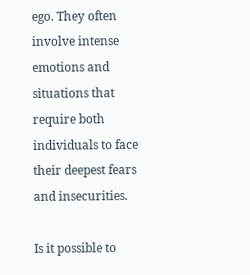ego. They often involve intense emotions and situations that require both individuals to face their deepest fears and insecurities.

Is it possible to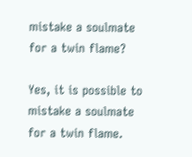mistake a soulmate for a twin flame?

Yes, it is possible to mistake a soulmate for a twin flame.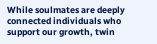While soulmates are deeply connected individuals who support our growth, twin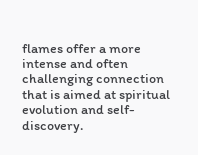flames offer a more intense and often challenging connection that is aimed at spiritual evolution and self-discovery.